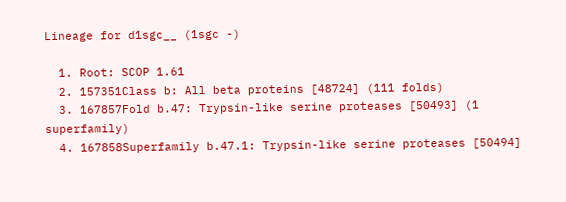Lineage for d1sgc__ (1sgc -)

  1. Root: SCOP 1.61
  2. 157351Class b: All beta proteins [48724] (111 folds)
  3. 167857Fold b.47: Trypsin-like serine proteases [50493] (1 superfamily)
  4. 167858Superfamily b.47.1: Trypsin-like serine proteases [50494]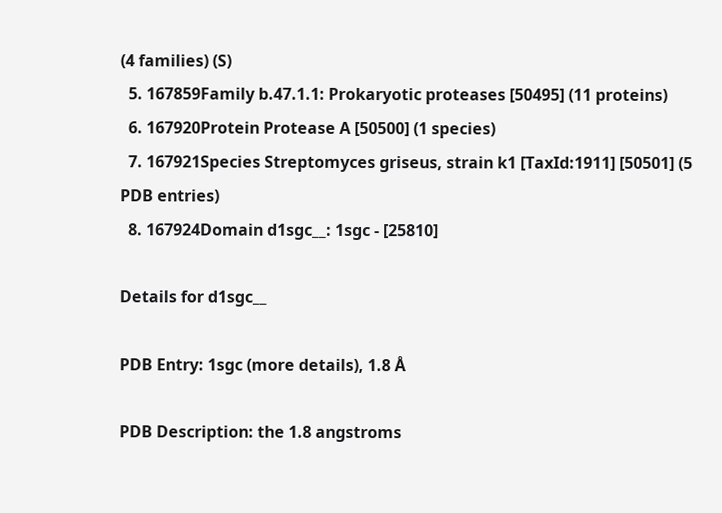(4 families) (S)
  5. 167859Family b.47.1.1: Prokaryotic proteases [50495] (11 proteins)
  6. 167920Protein Protease A [50500] (1 species)
  7. 167921Species Streptomyces griseus, strain k1 [TaxId:1911] [50501] (5 PDB entries)
  8. 167924Domain d1sgc__: 1sgc - [25810]

Details for d1sgc__

PDB Entry: 1sgc (more details), 1.8 Å

PDB Description: the 1.8 angstroms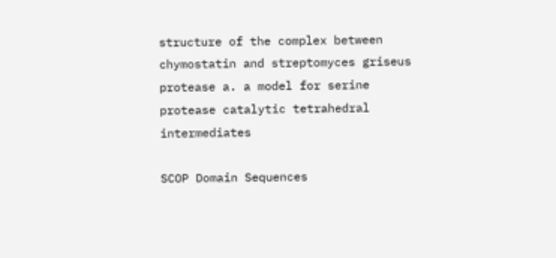structure of the complex between chymostatin and streptomyces griseus protease a. a model for serine protease catalytic tetrahedral intermediates

SCOP Domain Sequences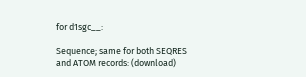for d1sgc__:

Sequence; same for both SEQRES and ATOM records: (download)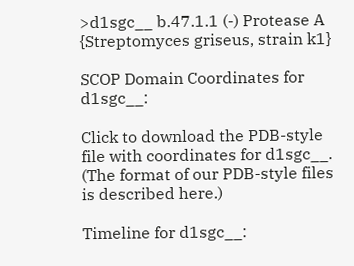>d1sgc__ b.47.1.1 (-) Protease A {Streptomyces griseus, strain k1}

SCOP Domain Coordinates for d1sgc__:

Click to download the PDB-style file with coordinates for d1sgc__.
(The format of our PDB-style files is described here.)

Timeline for d1sgc__: